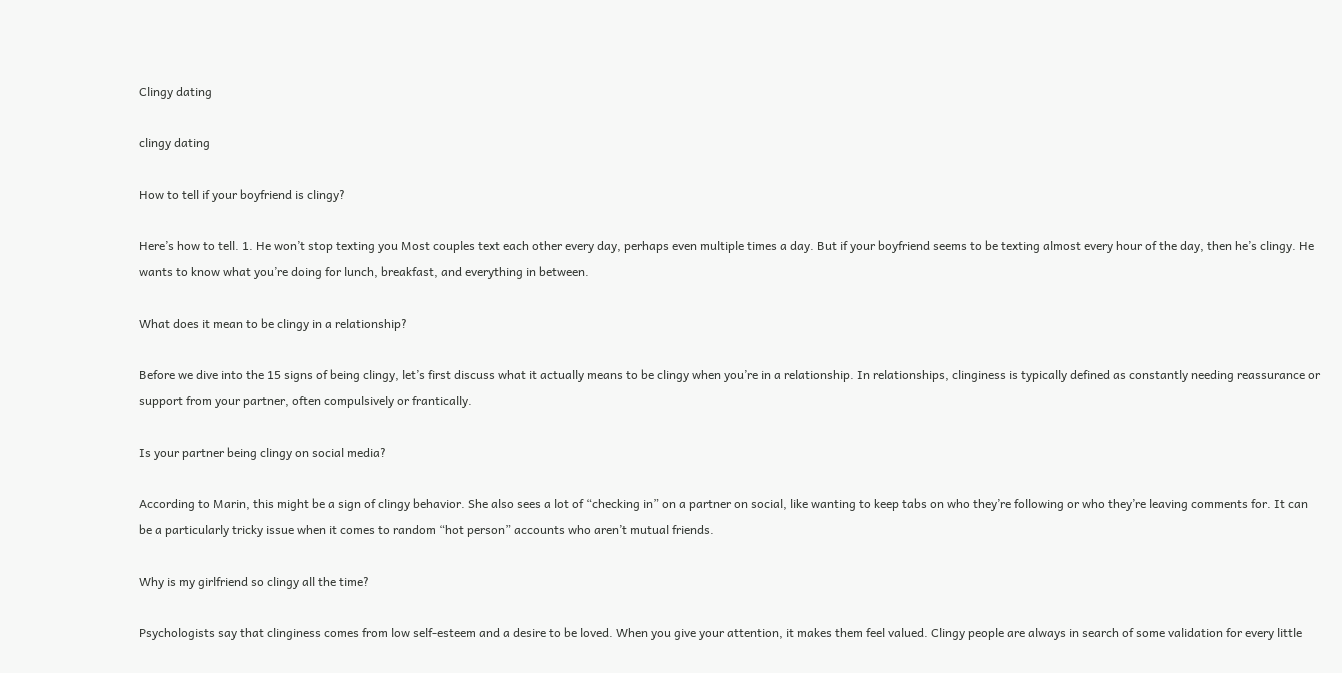Clingy dating

clingy dating

How to tell if your boyfriend is clingy?

Here’s how to tell. 1. He won’t stop texting you Most couples text each other every day, perhaps even multiple times a day. But if your boyfriend seems to be texting almost every hour of the day, then he’s clingy. He wants to know what you’re doing for lunch, breakfast, and everything in between.

What does it mean to be clingy in a relationship?

Before we dive into the 15 signs of being clingy, let’s first discuss what it actually means to be clingy when you’re in a relationship. In relationships, clinginess is typically defined as constantly needing reassurance or support from your partner, often compulsively or frantically.

Is your partner being clingy on social media?

According to Marin, this might be a sign of clingy behavior. She also sees a lot of “checking in” on a partner on social, like wanting to keep tabs on who they’re following or who they’re leaving comments for. It can be a particularly tricky issue when it comes to random “hot person” accounts who aren’t mutual friends.

Why is my girlfriend so clingy all the time?

Psychologists say that clinginess comes from low self-esteem and a desire to be loved. When you give your attention, it makes them feel valued. Clingy people are always in search of some validation for every little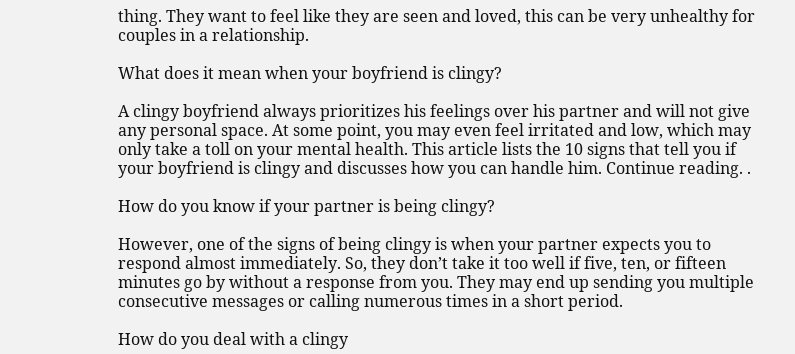thing. They want to feel like they are seen and loved, this can be very unhealthy for couples in a relationship.

What does it mean when your boyfriend is clingy?

A clingy boyfriend always prioritizes his feelings over his partner and will not give any personal space. At some point, you may even feel irritated and low, which may only take a toll on your mental health. This article lists the 10 signs that tell you if your boyfriend is clingy and discusses how you can handle him. Continue reading. .

How do you know if your partner is being clingy?

However, one of the signs of being clingy is when your partner expects you to respond almost immediately. So, they don’t take it too well if five, ten, or fifteen minutes go by without a response from you. They may end up sending you multiple consecutive messages or calling numerous times in a short period.

How do you deal with a clingy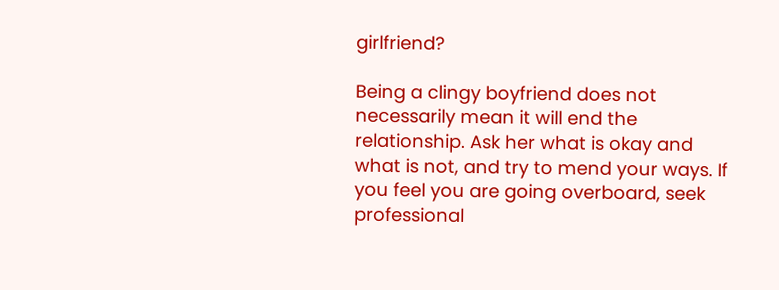girlfriend?

Being a clingy boyfriend does not necessarily mean it will end the relationship. Ask her what is okay and what is not, and try to mend your ways. If you feel you are going overboard, seek professional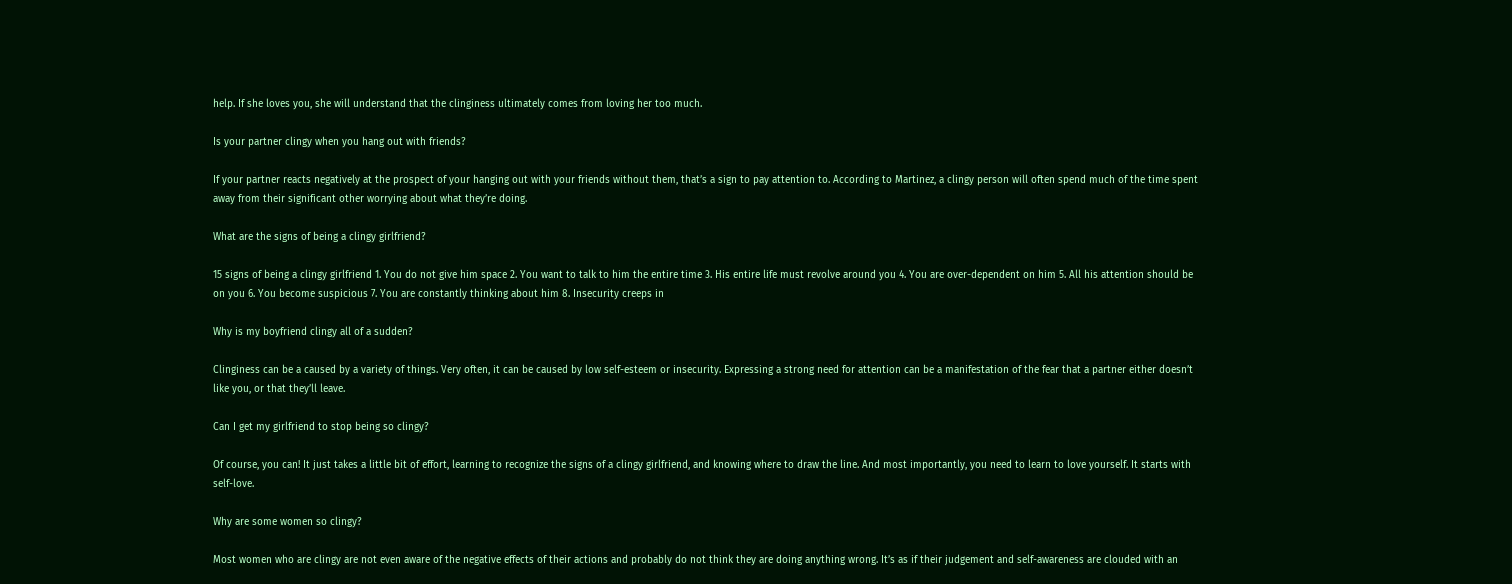help. If she loves you, she will understand that the clinginess ultimately comes from loving her too much.

Is your partner clingy when you hang out with friends?

If your partner reacts negatively at the prospect of your hanging out with your friends without them, that’s a sign to pay attention to. According to Martinez, a clingy person will often spend much of the time spent away from their significant other worrying about what they’re doing.

What are the signs of being a clingy girlfriend?

15 signs of being a clingy girlfriend 1. You do not give him space 2. You want to talk to him the entire time 3. His entire life must revolve around you 4. You are over-dependent on him 5. All his attention should be on you 6. You become suspicious 7. You are constantly thinking about him 8. Insecurity creeps in

Why is my boyfriend clingy all of a sudden?

Clinginess can be a caused by a variety of things. Very often, it can be caused by low self-esteem or insecurity. Expressing a strong need for attention can be a manifestation of the fear that a partner either doesn’t like you, or that they’ll leave.

Can I get my girlfriend to stop being so clingy?

Of course, you can! It just takes a little bit of effort, learning to recognize the signs of a clingy girlfriend, and knowing where to draw the line. And most importantly, you need to learn to love yourself. It starts with self-love.

Why are some women so clingy?

Most women who are clingy are not even aware of the negative effects of their actions and probably do not think they are doing anything wrong. It’s as if their judgement and self-awareness are clouded with an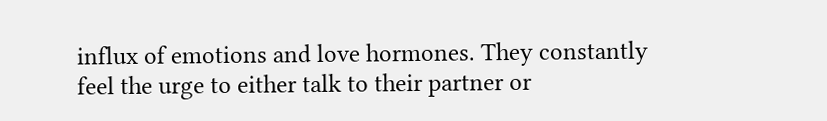influx of emotions and love hormones. They constantly feel the urge to either talk to their partner or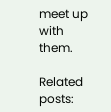meet up with them.

Related posts: